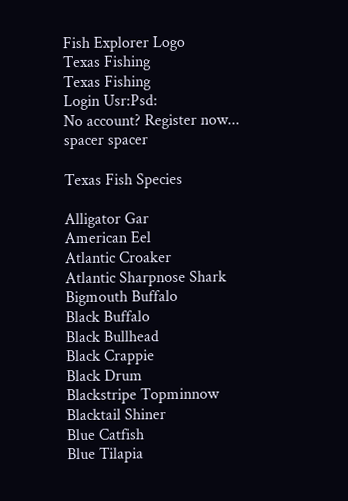Fish Explorer Logo
Texas Fishing
Texas Fishing
Login Usr:Psd:
No account? Register now...
spacer spacer

Texas Fish Species

Alligator Gar
American Eel
Atlantic Croaker
Atlantic Sharpnose Shark
Bigmouth Buffalo
Black Buffalo
Black Bullhead
Black Crappie
Black Drum
Blackstripe Topminnow
Blacktail Shiner
Blue Catfish
Blue Tilapia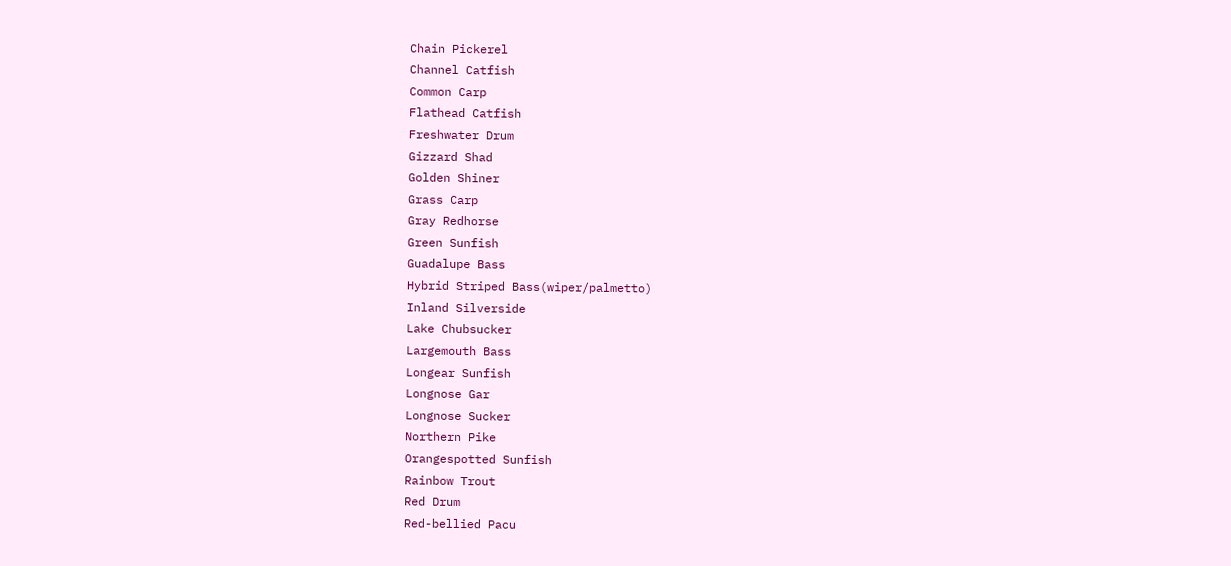Chain Pickerel
Channel Catfish
Common Carp
Flathead Catfish
Freshwater Drum
Gizzard Shad
Golden Shiner
Grass Carp
Gray Redhorse
Green Sunfish
Guadalupe Bass
Hybrid Striped Bass(wiper/palmetto)
Inland Silverside
Lake Chubsucker
Largemouth Bass
Longear Sunfish
Longnose Gar
Longnose Sucker
Northern Pike
Orangespotted Sunfish
Rainbow Trout
Red Drum
Red-bellied Pacu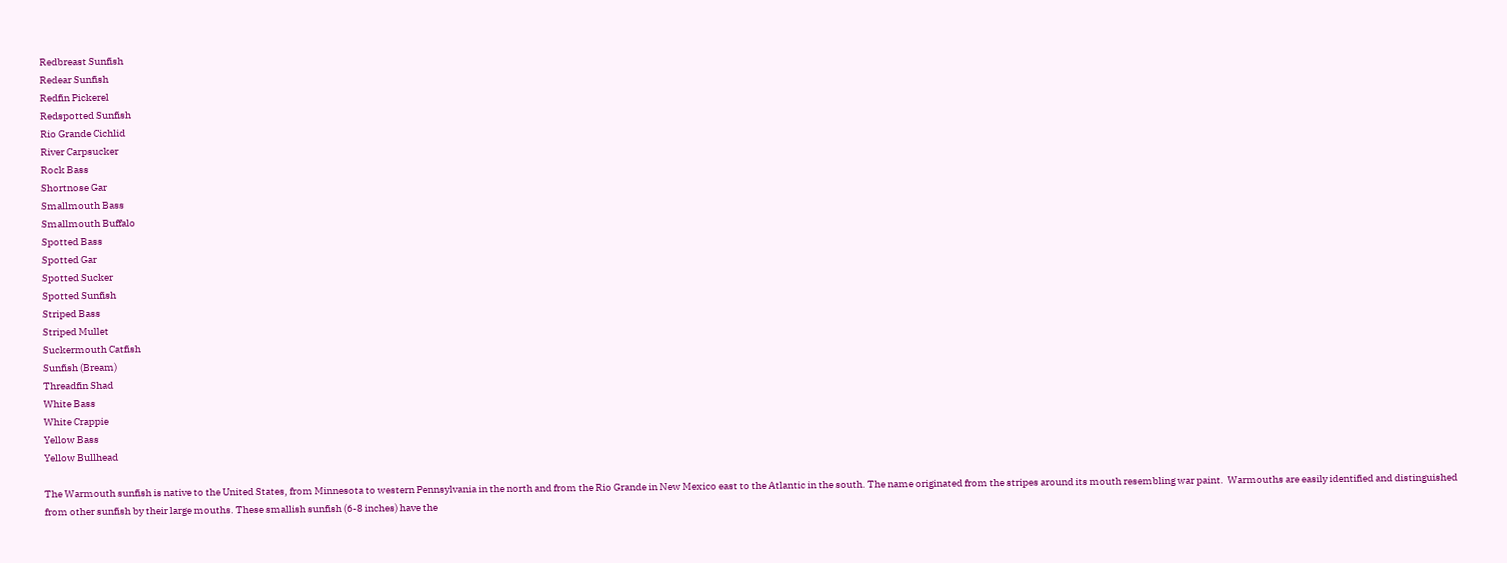Redbreast Sunfish
Redear Sunfish
Redfin Pickerel
Redspotted Sunfish
Rio Grande Cichlid
River Carpsucker
Rock Bass
Shortnose Gar
Smallmouth Bass
Smallmouth Buffalo
Spotted Bass
Spotted Gar
Spotted Sucker
Spotted Sunfish
Striped Bass
Striped Mullet
Suckermouth Catfish
Sunfish (Bream)
Threadfin Shad
White Bass
White Crappie
Yellow Bass
Yellow Bullhead

The Warmouth sunfish is native to the United States, from Minnesota to western Pennsylvania in the north and from the Rio Grande in New Mexico east to the Atlantic in the south. The name originated from the stripes around its mouth resembling war paint.  Warmouths are easily identified and distinguished from other sunfish by their large mouths. These smallish sunfish (6-8 inches) have the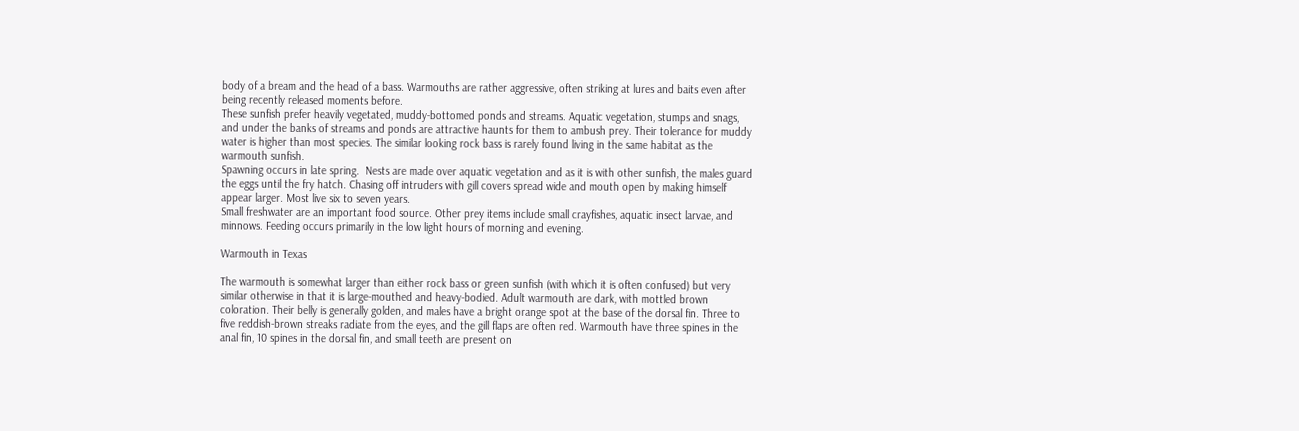body of a bream and the head of a bass. Warmouths are rather aggressive, often striking at lures and baits even after being recently released moments before.
These sunfish prefer heavily vegetated, muddy-bottomed ponds and streams. Aquatic vegetation, stumps and snags, and under the banks of streams and ponds are attractive haunts for them to ambush prey. Their tolerance for muddy water is higher than most species. The similar looking rock bass is rarely found living in the same habitat as the warmouth sunfish.
Spawning occurs in late spring.  Nests are made over aquatic vegetation and as it is with other sunfish, the males guard the eggs until the fry hatch. Chasing off intruders with gill covers spread wide and mouth open by making himself appear larger. Most live six to seven years.
Small freshwater are an important food source. Other prey items include small crayfishes, aquatic insect larvae, and minnows. Feeding occurs primarily in the low light hours of morning and evening.

Warmouth in Texas

The warmouth is somewhat larger than either rock bass or green sunfish (with which it is often confused) but very similar otherwise in that it is large-mouthed and heavy-bodied. Adult warmouth are dark, with mottled brown coloration. Their belly is generally golden, and males have a bright orange spot at the base of the dorsal fin. Three to five reddish-brown streaks radiate from the eyes, and the gill flaps are often red. Warmouth have three spines in the anal fin, 10 spines in the dorsal fin, and small teeth are present on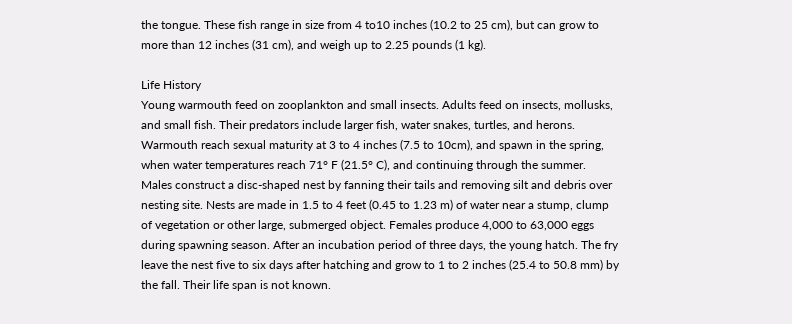the tongue. These fish range in size from 4 to10 inches (10.2 to 25 cm), but can grow to more than 12 inches (31 cm), and weigh up to 2.25 pounds (1 kg).

Life History
Young warmouth feed on zooplankton and small insects. Adults feed on insects, mollusks, and small fish. Their predators include larger fish, water snakes, turtles, and herons. Warmouth reach sexual maturity at 3 to 4 inches (7.5 to 10cm), and spawn in the spring, when water temperatures reach 71° F (21.5° C), and continuing through the summer. Males construct a disc-shaped nest by fanning their tails and removing silt and debris over nesting site. Nests are made in 1.5 to 4 feet (0.45 to 1.23 m) of water near a stump, clump of vegetation or other large, submerged object. Females produce 4,000 to 63,000 eggs during spawning season. After an incubation period of three days, the young hatch. The fry leave the nest five to six days after hatching and grow to 1 to 2 inches (25.4 to 50.8 mm) by the fall. Their life span is not known.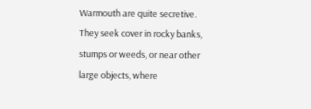Warmouth are quite secretive. They seek cover in rocky banks, stumps or weeds, or near other large objects, where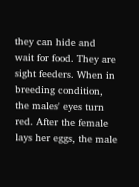they can hide and wait for food. They are sight feeders. When in breeding condition, the males' eyes turn red. After the female lays her eggs, the male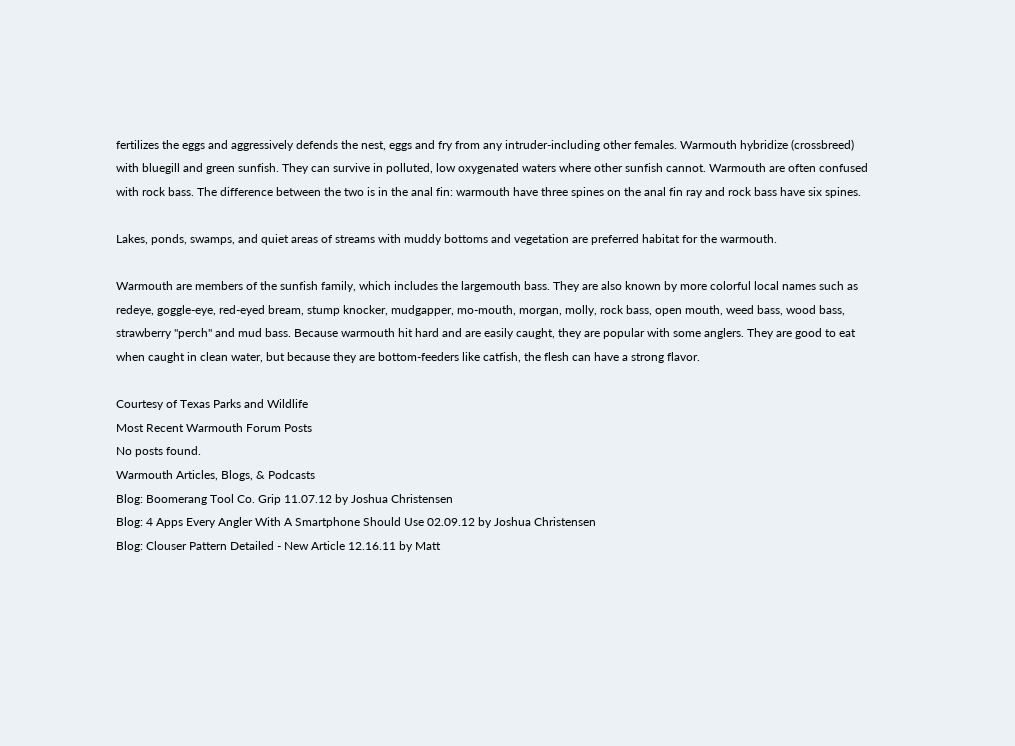fertilizes the eggs and aggressively defends the nest, eggs and fry from any intruder-including other females. Warmouth hybridize (crossbreed) with bluegill and green sunfish. They can survive in polluted, low oxygenated waters where other sunfish cannot. Warmouth are often confused with rock bass. The difference between the two is in the anal fin: warmouth have three spines on the anal fin ray and rock bass have six spines.

Lakes, ponds, swamps, and quiet areas of streams with muddy bottoms and vegetation are preferred habitat for the warmouth.

Warmouth are members of the sunfish family, which includes the largemouth bass. They are also known by more colorful local names such as redeye, goggle-eye, red-eyed bream, stump knocker, mudgapper, mo-mouth, morgan, molly, rock bass, open mouth, weed bass, wood bass, strawberry "perch" and mud bass. Because warmouth hit hard and are easily caught, they are popular with some anglers. They are good to eat when caught in clean water, but because they are bottom-feeders like catfish, the flesh can have a strong flavor.

Courtesy of Texas Parks and Wildlife
Most Recent Warmouth Forum Posts
No posts found.
Warmouth Articles, Blogs, & Podcasts
Blog: Boomerang Tool Co. Grip 11.07.12 by Joshua Christensen
Blog: 4 Apps Every Angler With A Smartphone Should Use 02.09.12 by Joshua Christensen
Blog: Clouser Pattern Detailed - New Article 12.16.11 by Matt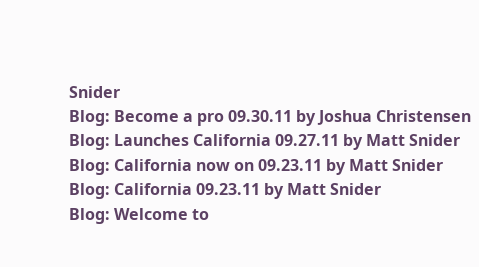Snider
Blog: Become a pro 09.30.11 by Joshua Christensen
Blog: Launches California 09.27.11 by Matt Snider
Blog: California now on 09.23.11 by Matt Snider
Blog: California 09.23.11 by Matt Snider
Blog: Welcome to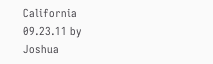California 09.23.11 by Joshua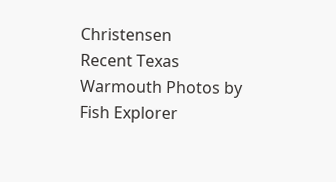Christensen
Recent Texas Warmouth Photos by Fish Explorer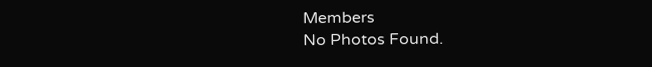Members
No Photos Found.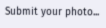Submit your photo...